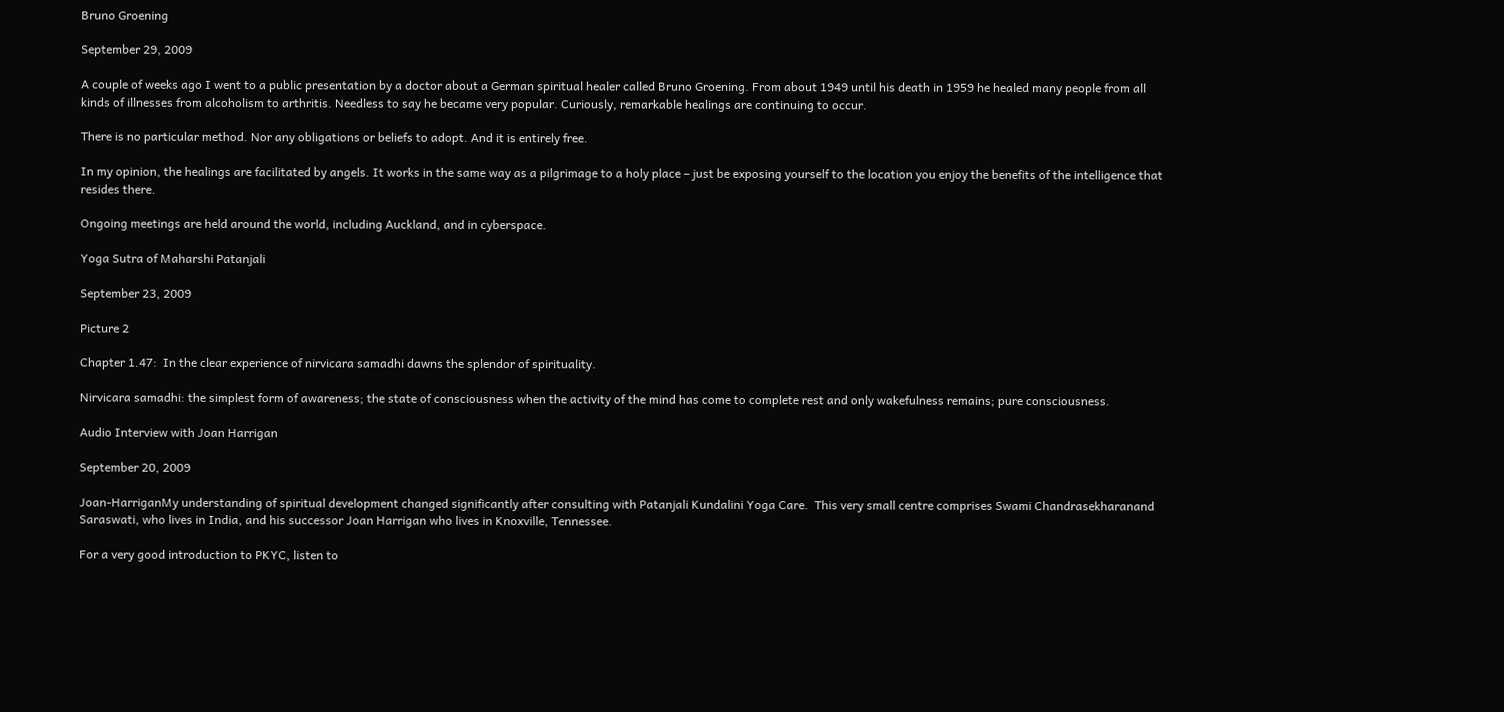Bruno Groening

September 29, 2009

A couple of weeks ago I went to a public presentation by a doctor about a German spiritual healer called Bruno Groening. From about 1949 until his death in 1959 he healed many people from all kinds of illnesses from alcoholism to arthritis. Needless to say he became very popular. Curiously, remarkable healings are continuing to occur.

There is no particular method. Nor any obligations or beliefs to adopt. And it is entirely free.

In my opinion, the healings are facilitated by angels. It works in the same way as a pilgrimage to a holy place – just be exposing yourself to the location you enjoy the benefits of the intelligence that resides there.

Ongoing meetings are held around the world, including Auckland, and in cyberspace.

Yoga Sutra of Maharshi Patanjali

September 23, 2009

Picture 2

Chapter 1.47:  In the clear experience of nirvicara samadhi dawns the splendor of spirituality.

Nirvicara samadhi: the simplest form of awareness; the state of consciousness when the activity of the mind has come to complete rest and only wakefulness remains; pure consciousness.

Audio Interview with Joan Harrigan

September 20, 2009

Joan-HarriganMy understanding of spiritual development changed significantly after consulting with Patanjali Kundalini Yoga Care.  This very small centre comprises Swami Chandrasekharanand Saraswati, who lives in India, and his successor Joan Harrigan who lives in Knoxville, Tennessee.

For a very good introduction to PKYC, listen to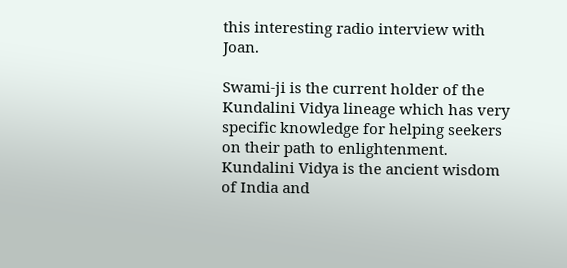this interesting radio interview with Joan.

Swami-ji is the current holder of the Kundalini Vidya lineage which has very specific knowledge for helping seekers on their path to enlightenment. Kundalini Vidya is the ancient wisdom of India and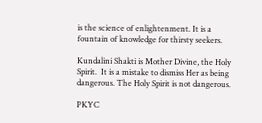is the science of enlightenment. It is a fountain of knowledge for thirsty seekers.

Kundalini Shakti is Mother Divine, the Holy Spirit.  It is a mistake to dismiss Her as being dangerous. The Holy Spirit is not dangerous.

PKYC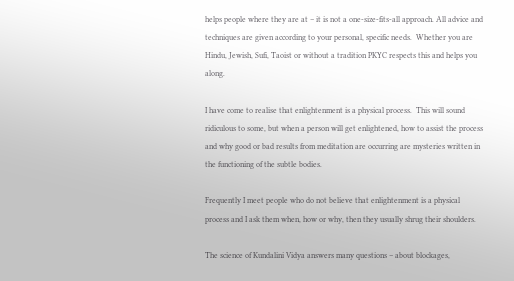helps people where they are at – it is not a one-size-fits-all approach. All advice and techniques are given according to your personal, specific needs.  Whether you are Hindu, Jewish, Sufi, Taoist or without a tradition PKYC respects this and helps you along.

I have come to realise that enlightenment is a physical process.  This will sound ridiculous to some, but when a person will get enlightened, how to assist the process and why good or bad results from meditation are occurring are mysteries written in the functioning of the subtle bodies.

Frequently I meet people who do not believe that enlightenment is a physical process and I ask them when, how or why, then they usually shrug their shoulders.

The science of Kundalini Vidya answers many questions – about blockages,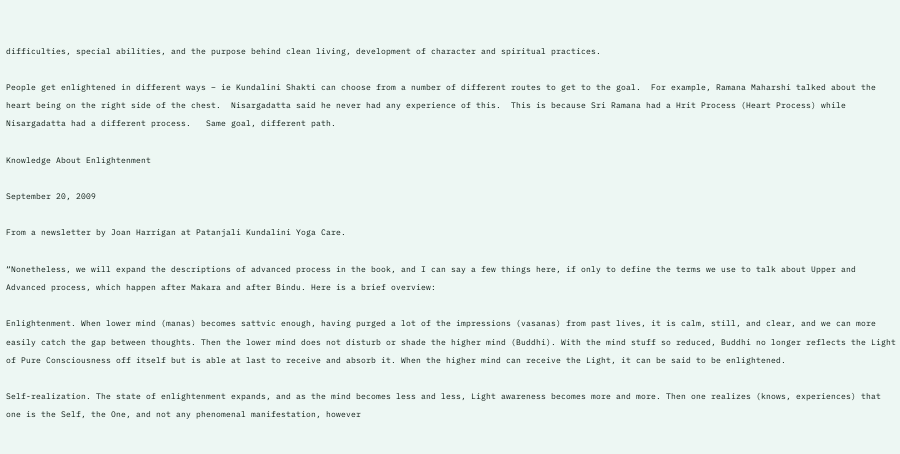difficulties, special abilities, and the purpose behind clean living, development of character and spiritual practices.

People get enlightened in different ways – ie Kundalini Shakti can choose from a number of different routes to get to the goal.  For example, Ramana Maharshi talked about the heart being on the right side of the chest.  Nisargadatta said he never had any experience of this.  This is because Sri Ramana had a Hrit Process (Heart Process) while Nisargadatta had a different process.   Same goal, different path.

Knowledge About Enlightenment

September 20, 2009

From a newsletter by Joan Harrigan at Patanjali Kundalini Yoga Care.

“Nonetheless, we will expand the descriptions of advanced process in the book, and I can say a few things here, if only to define the terms we use to talk about Upper and Advanced process, which happen after Makara and after Bindu. Here is a brief overview:

Enlightenment. When lower mind (manas) becomes sattvic enough, having purged a lot of the impressions (vasanas) from past lives, it is calm, still, and clear, and we can more easily catch the gap between thoughts. Then the lower mind does not disturb or shade the higher mind (Buddhi). With the mind stuff so reduced, Buddhi no longer reflects the Light of Pure Consciousness off itself but is able at last to receive and absorb it. When the higher mind can receive the Light, it can be said to be enlightened.

Self-realization. The state of enlightenment expands, and as the mind becomes less and less, Light awareness becomes more and more. Then one realizes (knows, experiences) that one is the Self, the One, and not any phenomenal manifestation, however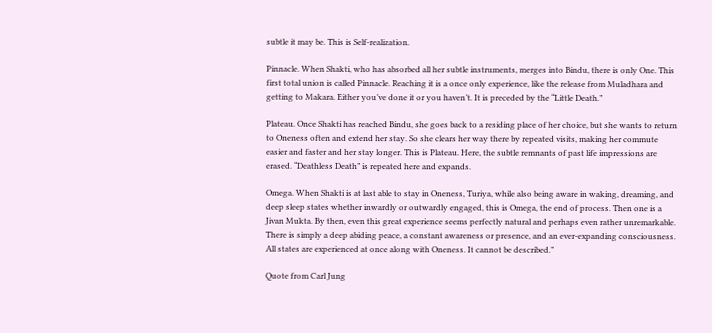subtle it may be. This is Self-realization.

Pinnacle. When Shakti, who has absorbed all her subtle instruments, merges into Bindu, there is only One. This first total union is called Pinnacle. Reaching it is a once only experience, like the release from Muladhara and getting to Makara. Either you’ve done it or you haven’t. It is preceded by the “Little Death.”

Plateau. Once Shakti has reached Bindu, she goes back to a residing place of her choice, but she wants to return to Oneness often and extend her stay. So she clears her way there by repeated visits, making her commute easier and faster and her stay longer. This is Plateau. Here, the subtle remnants of past life impressions are erased. “Deathless Death” is repeated here and expands.

Omega. When Shakti is at last able to stay in Oneness, Turiya, while also being aware in waking, dreaming, and deep sleep states whether inwardly or outwardly engaged, this is Omega, the end of process. Then one is a Jivan Mukta. By then, even this great experience seems perfectly natural and perhaps even rather unremarkable. There is simply a deep abiding peace, a constant awareness or presence, and an ever-expanding consciousness. All states are experienced at once along with Oneness. It cannot be described.”

Quote from Carl Jung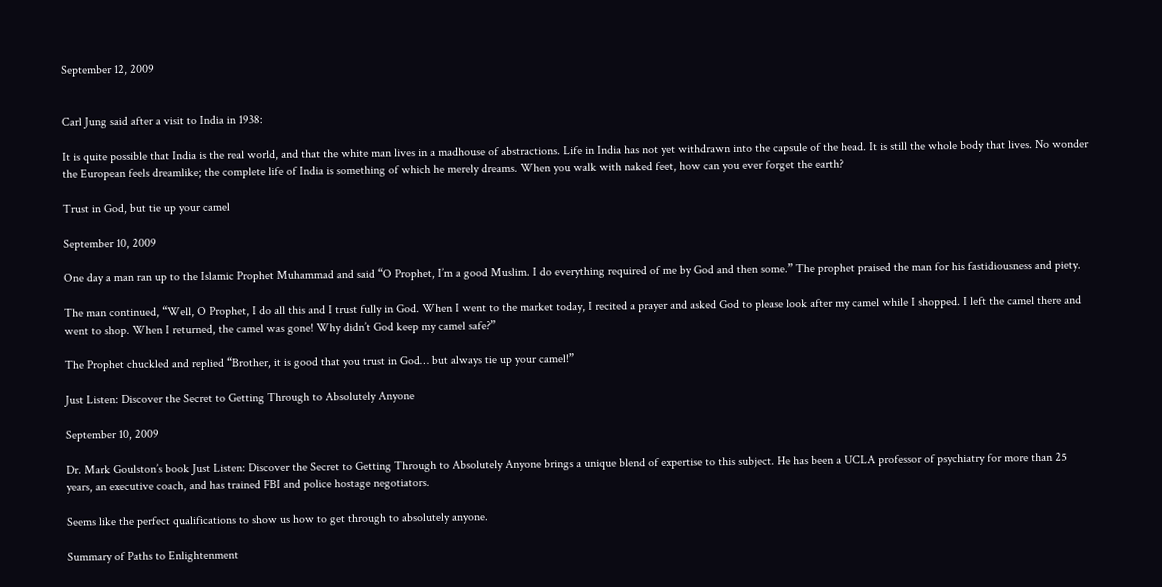September 12, 2009


Carl Jung said after a visit to India in 1938:

It is quite possible that India is the real world, and that the white man lives in a madhouse of abstractions. Life in India has not yet withdrawn into the capsule of the head. It is still the whole body that lives. No wonder the European feels dreamlike; the complete life of India is something of which he merely dreams. When you walk with naked feet, how can you ever forget the earth?

Trust in God, but tie up your camel

September 10, 2009

One day a man ran up to the Islamic Prophet Muhammad and said “O Prophet, I’m a good Muslim. I do everything required of me by God and then some.” The prophet praised the man for his fastidiousness and piety.

The man continued, “Well, O Prophet, I do all this and I trust fully in God. When I went to the market today, I recited a prayer and asked God to please look after my camel while I shopped. I left the camel there and went to shop. When I returned, the camel was gone! Why didn’t God keep my camel safe?”

The Prophet chuckled and replied “Brother, it is good that you trust in God… but always tie up your camel!”

Just Listen: Discover the Secret to Getting Through to Absolutely Anyone

September 10, 2009

Dr. Mark Goulston’s book Just Listen: Discover the Secret to Getting Through to Absolutely Anyone brings a unique blend of expertise to this subject. He has been a UCLA professor of psychiatry for more than 25 years, an executive coach, and has trained FBI and police hostage negotiators.

Seems like the perfect qualifications to show us how to get through to absolutely anyone.

Summary of Paths to Enlightenment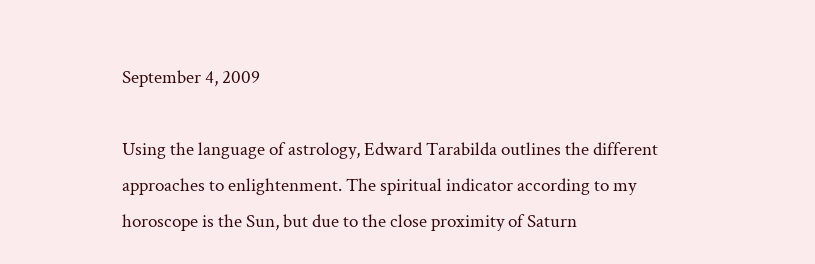September 4, 2009

Using the language of astrology, Edward Tarabilda outlines the different approaches to enlightenment. The spiritual indicator according to my horoscope is the Sun, but due to the close proximity of Saturn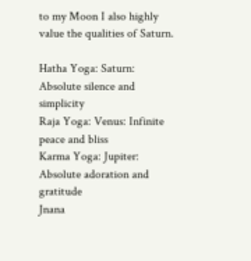to my Moon I also highly value the qualities of Saturn.

Hatha Yoga: Saturn: Absolute silence and simplicity
Raja Yoga: Venus: Infinite peace and bliss
Karma Yoga: Jupiter: Absolute adoration and gratitude
Jnana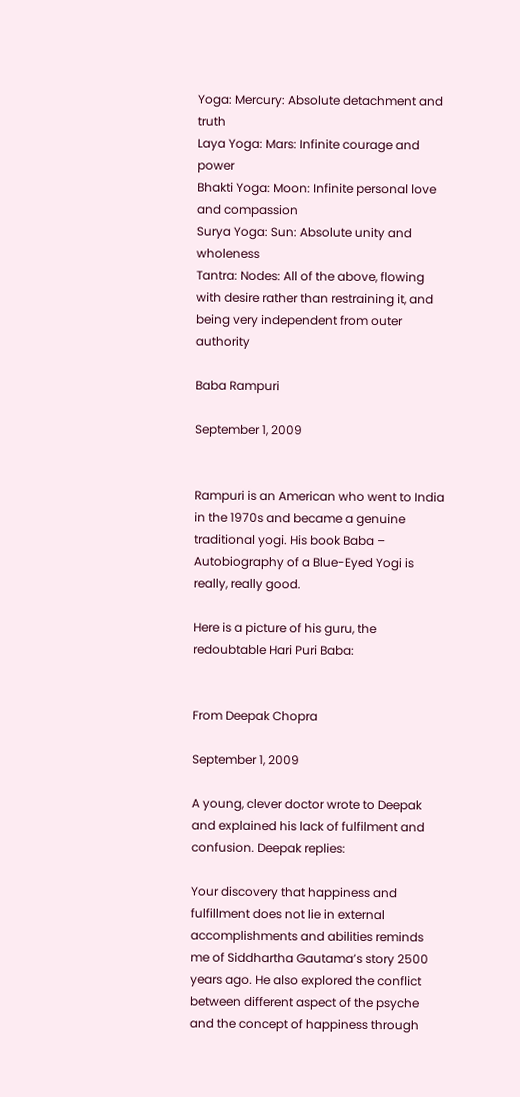Yoga: Mercury: Absolute detachment and truth
Laya Yoga: Mars: Infinite courage and power
Bhakti Yoga: Moon: Infinite personal love and compassion
Surya Yoga: Sun: Absolute unity and wholeness
Tantra: Nodes: All of the above, flowing with desire rather than restraining it, and being very independent from outer authority

Baba Rampuri

September 1, 2009


Rampuri is an American who went to India in the 1970s and became a genuine traditional yogi. His book Baba – Autobiography of a Blue-Eyed Yogi is really, really good.

Here is a picture of his guru, the redoubtable Hari Puri Baba:


From Deepak Chopra

September 1, 2009

A young, clever doctor wrote to Deepak and explained his lack of fulfilment and confusion. Deepak replies:

Your discovery that happiness and fulfillment does not lie in external accomplishments and abilities reminds me of Siddhartha Gautama’s story 2500 years ago. He also explored the conflict between different aspect of the psyche and the concept of happiness through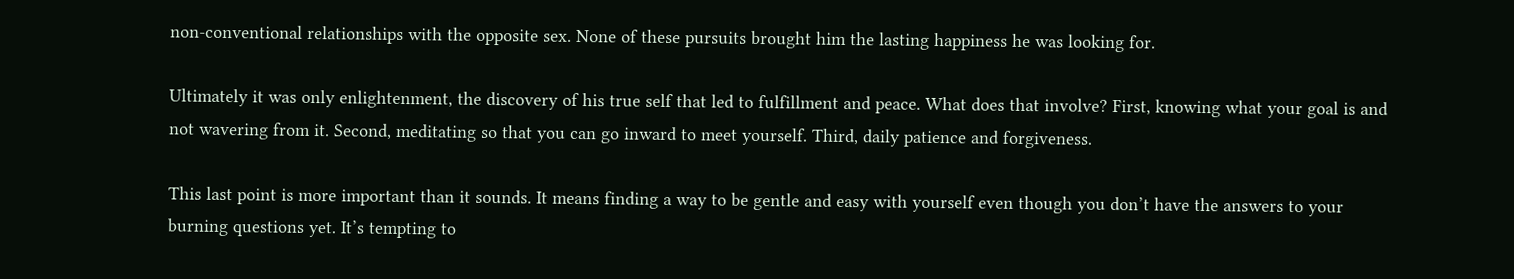non-conventional relationships with the opposite sex. None of these pursuits brought him the lasting happiness he was looking for.

Ultimately it was only enlightenment, the discovery of his true self that led to fulfillment and peace. What does that involve? First, knowing what your goal is and not wavering from it. Second, meditating so that you can go inward to meet yourself. Third, daily patience and forgiveness.

This last point is more important than it sounds. It means finding a way to be gentle and easy with yourself even though you don’t have the answers to your burning questions yet. It’s tempting to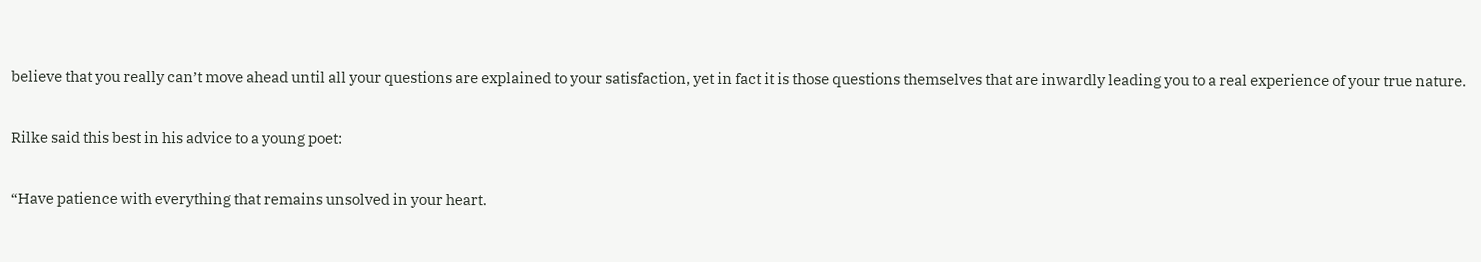believe that you really can’t move ahead until all your questions are explained to your satisfaction, yet in fact it is those questions themselves that are inwardly leading you to a real experience of your true nature.

Rilke said this best in his advice to a young poet:

“Have patience with everything that remains unsolved in your heart.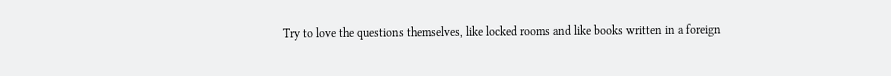Try to love the questions themselves, like locked rooms and like books written in a foreign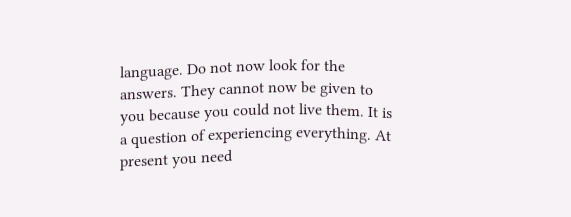language. Do not now look for the answers. They cannot now be given to you because you could not live them. It is a question of experiencing everything. At present you need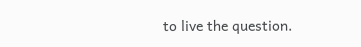to live the question.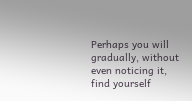Perhaps you will gradually, without even noticing it, find yourself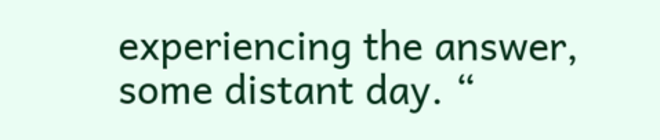experiencing the answer, some distant day. “